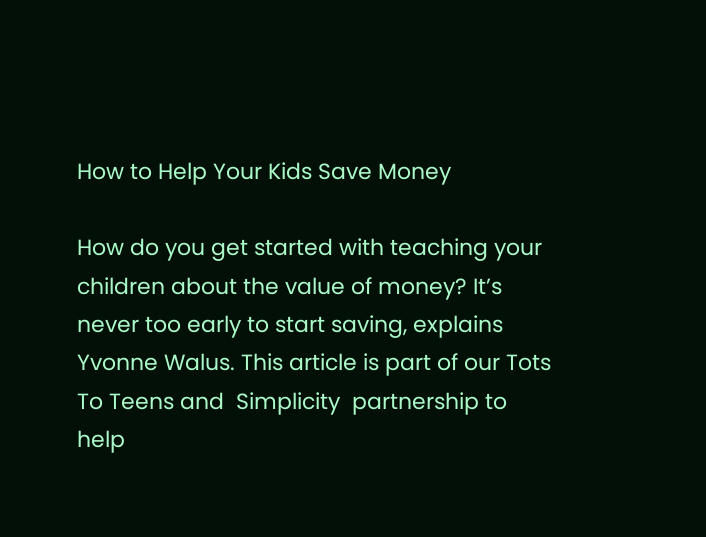How to Help Your Kids Save Money

How do you get started with teaching your children about the value of money? It’s never too early to start saving, explains Yvonne Walus. This article is part of our Tots To Teens and  Simplicity  partnership to help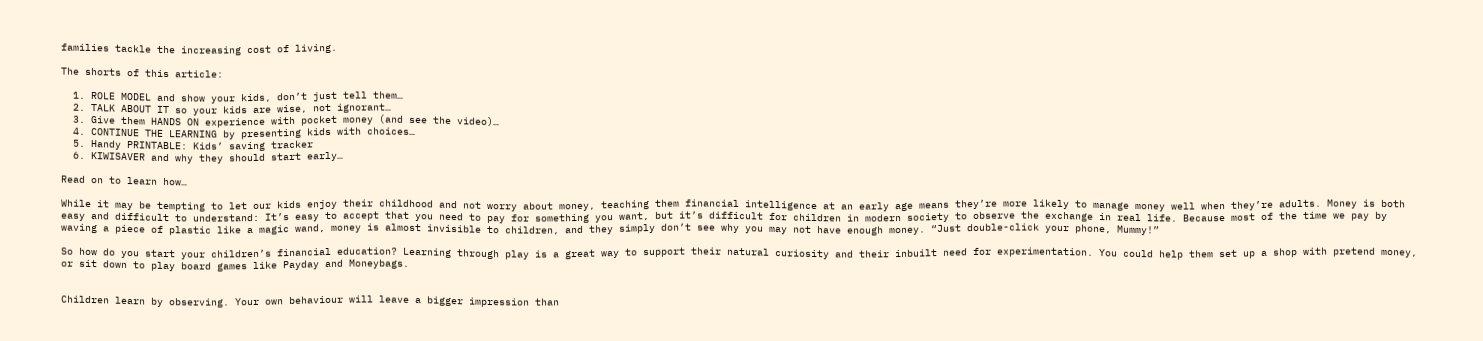families tackle the increasing cost of living.

The shorts of this article:

  1. ROLE MODEL and show your kids, don’t just tell them…
  2. TALK ABOUT IT so your kids are wise, not ignorant…
  3. Give them HANDS ON experience with pocket money (and see the video)…
  4. CONTINUE THE LEARNING by presenting kids with choices…
  5. Handy PRINTABLE: Kids’ saving tracker
  6. KIWISAVER and why they should start early…

Read on to learn how…

While it may be tempting to let our kids enjoy their childhood and not worry about money, teaching them financial intelligence at an early age means they’re more likely to manage money well when they’re adults. Money is both easy and difficult to understand: It’s easy to accept that you need to pay for something you want, but it’s difficult for children in modern society to observe the exchange in real life. Because most of the time we pay by waving a piece of plastic like a magic wand, money is almost invisible to children, and they simply don’t see why you may not have enough money. “Just double-click your phone, Mummy!”

So how do you start your children’s financial education? Learning through play is a great way to support their natural curiosity and their inbuilt need for experimentation. You could help them set up a shop with pretend money, or sit down to play board games like Payday and Moneybags.


Children learn by observing. Your own behaviour will leave a bigger impression than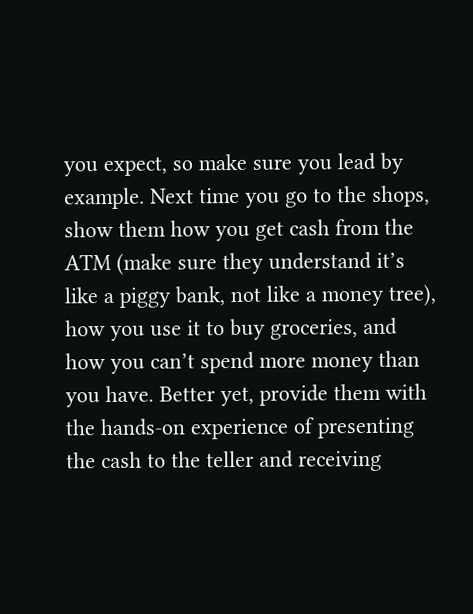you expect, so make sure you lead by example. Next time you go to the shops, show them how you get cash from the ATM (make sure they understand it’s like a piggy bank, not like a money tree), how you use it to buy groceries, and how you can’t spend more money than you have. Better yet, provide them with the hands-on experience of presenting the cash to the teller and receiving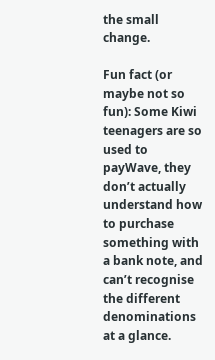the small change.

Fun fact (or maybe not so fun): Some Kiwi teenagers are so used to payWave, they don’t actually understand how to purchase something with a bank note, and can’t recognise the different denominations at a glance.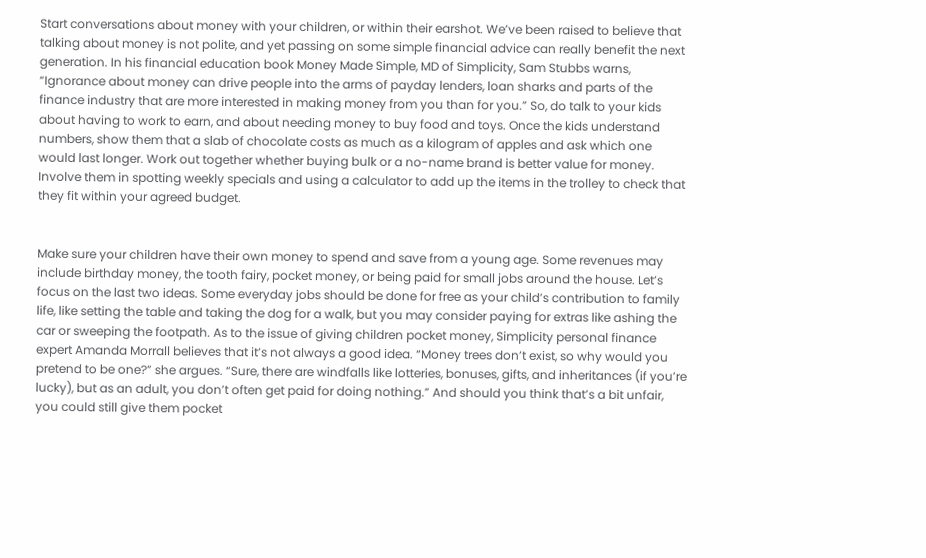Start conversations about money with your children, or within their earshot. We’ve been raised to believe that talking about money is not polite, and yet passing on some simple financial advice can really benefit the next generation. In his financial education book Money Made Simple, MD of Simplicity, Sam Stubbs warns, “Ignorance about money can drive people into the arms of payday lenders, loan sharks and parts of the finance industry that are more interested in making money from you than for you.” So, do talk to your kids about having to work to earn, and about needing money to buy food and toys. Once the kids understand numbers, show them that a slab of chocolate costs as much as a kilogram of apples and ask which one would last longer. Work out together whether buying bulk or a no-name brand is better value for money. Involve them in spotting weekly specials and using a calculator to add up the items in the trolley to check that they fit within your agreed budget.


Make sure your children have their own money to spend and save from a young age. Some revenues may include birthday money, the tooth fairy, pocket money, or being paid for small jobs around the house. Let’s focus on the last two ideas. Some everyday jobs should be done for free as your child’s contribution to family life, like setting the table and taking the dog for a walk, but you may consider paying for extras like ashing the car or sweeping the footpath. As to the issue of giving children pocket money, Simplicity personal finance expert Amanda Morrall believes that it’s not always a good idea. “Money trees don’t exist, so why would you pretend to be one?” she argues. “Sure, there are windfalls like lotteries, bonuses, gifts, and inheritances (if you’re lucky), but as an adult, you don’t often get paid for doing nothing.” And should you think that’s a bit unfair, you could still give them pocket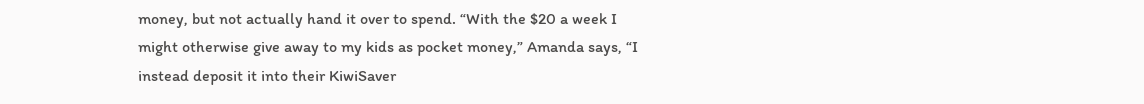money, but not actually hand it over to spend. “With the $20 a week I might otherwise give away to my kids as pocket money,” Amanda says, “I instead deposit it into their KiwiSaver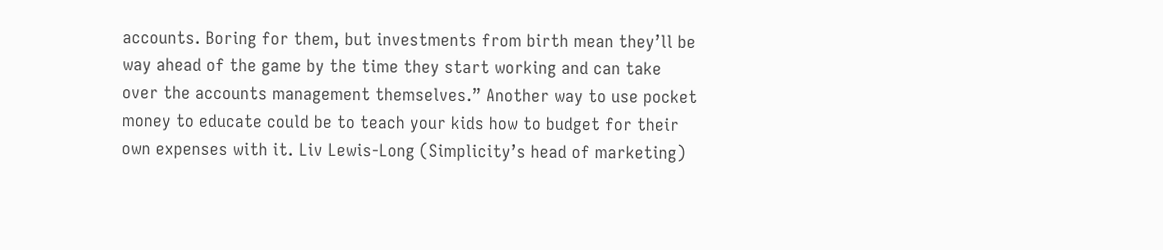accounts. Boring for them, but investments from birth mean they’ll be way ahead of the game by the time they start working and can take over the accounts management themselves.” Another way to use pocket money to educate could be to teach your kids how to budget for their own expenses with it. Liv Lewis-Long (Simplicity’s head of marketing)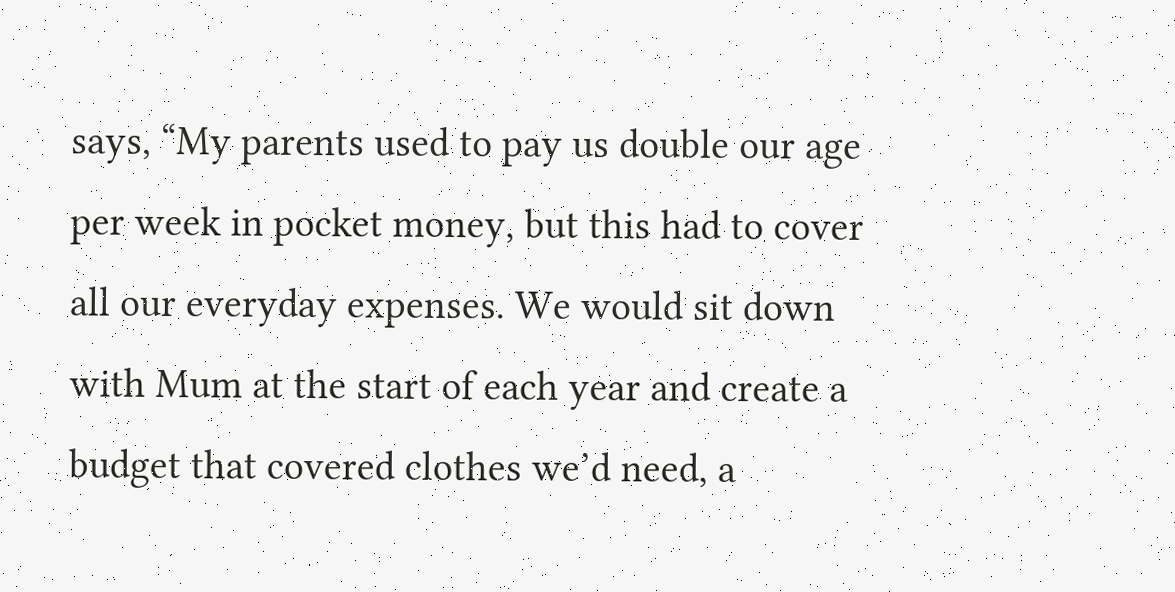says, “My parents used to pay us double our age per week in pocket money, but this had to cover all our everyday expenses. We would sit down with Mum at the start of each year and create a budget that covered clothes we’d need, a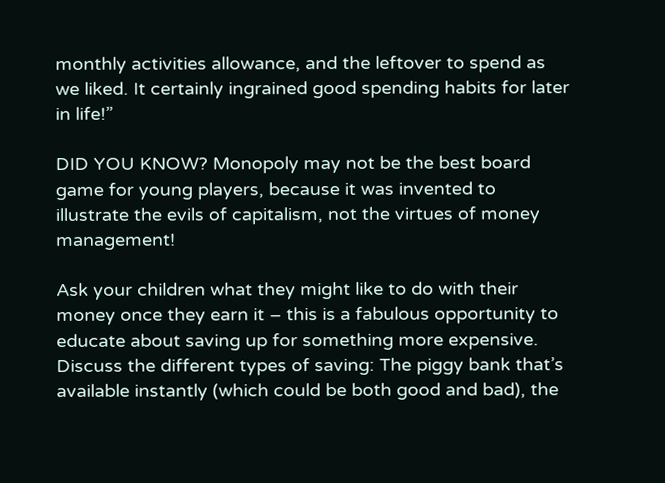monthly activities allowance, and the leftover to spend as we liked. It certainly ingrained good spending habits for later in life!”

DID YOU KNOW? Monopoly may not be the best board game for young players, because it was invented to illustrate the evils of capitalism, not the virtues of money management!

Ask your children what they might like to do with their money once they earn it – this is a fabulous opportunity to educate about saving up for something more expensive. Discuss the different types of saving: The piggy bank that’s available instantly (which could be both good and bad), the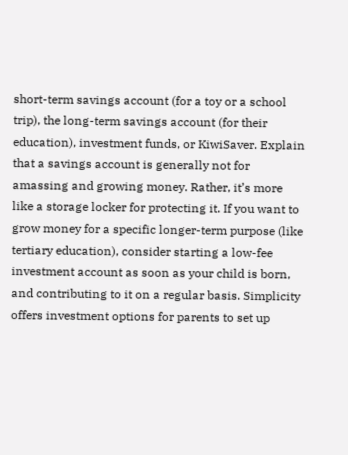short-term savings account (for a toy or a school trip), the long-term savings account (for their education), investment funds, or KiwiSaver. Explain that a savings account is generally not for amassing and growing money. Rather, it’s more like a storage locker for protecting it. If you want to grow money for a specific longer-term purpose (like tertiary education), consider starting a low-fee investment account as soon as your child is born, and contributing to it on a regular basis. Simplicity offers investment options for parents to set up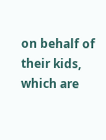on behalf of their kids, which are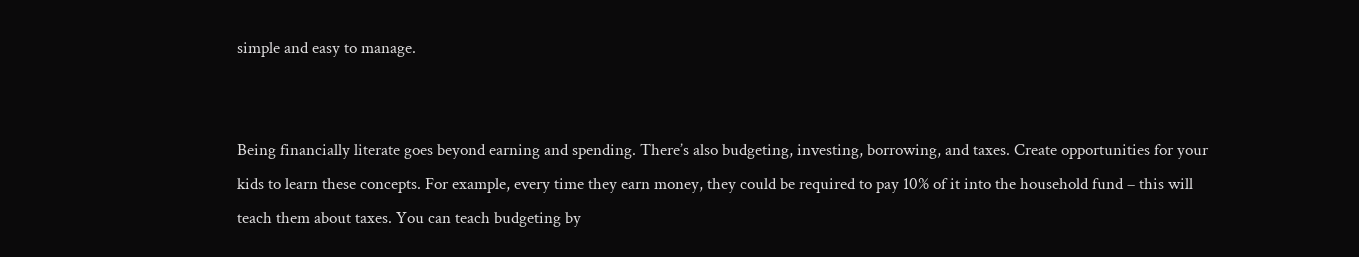simple and easy to manage.


Being financially literate goes beyond earning and spending. There’s also budgeting, investing, borrowing, and taxes. Create opportunities for your kids to learn these concepts. For example, every time they earn money, they could be required to pay 10% of it into the household fund – this will teach them about taxes. You can teach budgeting by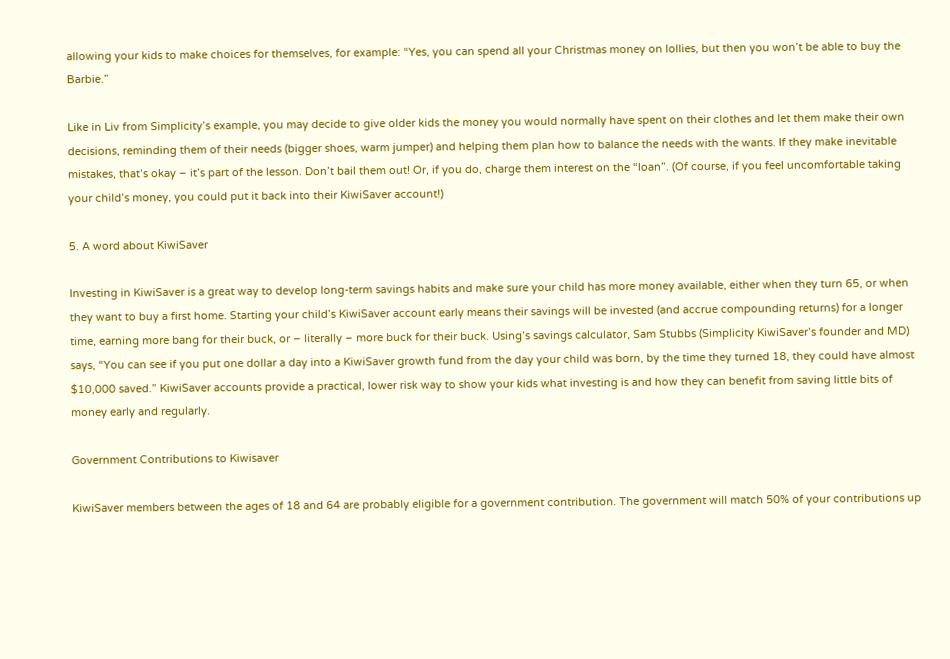allowing your kids to make choices for themselves, for example: “Yes, you can spend all your Christmas money on lollies, but then you won’t be able to buy the Barbie.”

Like in Liv from Simplicity’s example, you may decide to give older kids the money you would normally have spent on their clothes and let them make their own decisions, reminding them of their needs (bigger shoes, warm jumper) and helping them plan how to balance the needs with the wants. If they make inevitable mistakes, that’s okay – it’s part of the lesson. Don’t bail them out! Or, if you do, charge them interest on the “loan”. (Of course, if you feel uncomfortable taking your child’s money, you could put it back into their KiwiSaver account!)

5. A word about KiwiSaver

Investing in KiwiSaver is a great way to develop long-term savings habits and make sure your child has more money available, either when they turn 65, or when they want to buy a first home. Starting your child’s KiwiSaver account early means their savings will be invested (and accrue compounding returns) for a longer time, earning more bang for their buck, or – literally – more buck for their buck. Using’s savings calculator, Sam Stubbs (Simplicity KiwiSaver’s founder and MD) says, “You can see if you put one dollar a day into a KiwiSaver growth fund from the day your child was born, by the time they turned 18, they could have almost $10,000 saved.” KiwiSaver accounts provide a practical, lower risk way to show your kids what investing is and how they can benefit from saving little bits of money early and regularly.

Government Contributions to Kiwisaver

KiwiSaver members between the ages of 18 and 64 are probably eligible for a government contribution. The government will match 50% of your contributions up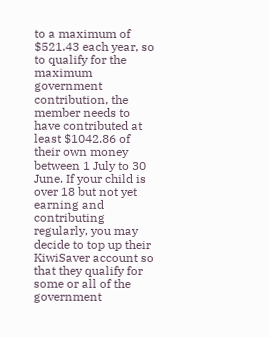to a maximum of $521.43 each year, so to qualify for the maximum government contribution, the member needs to have contributed at least $1042.86 of their own money between 1 July to 30 June. If your child is over 18 but not yet earning and contributing regularly, you may decide to top up their KiwiSaver account so that they qualify for some or all of the government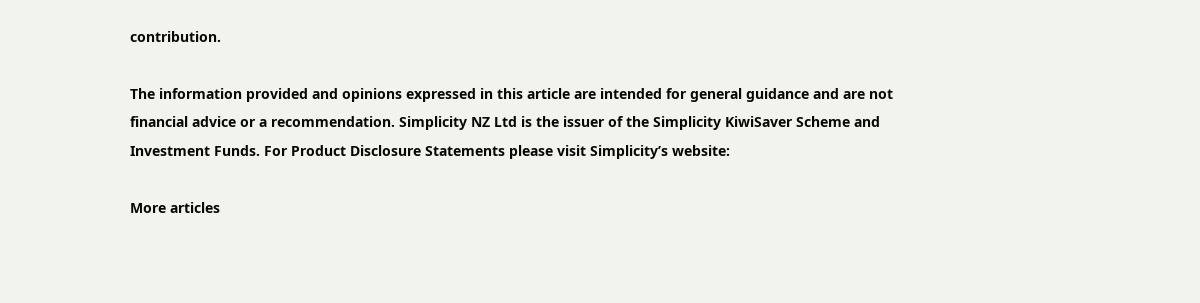contribution.

The information provided and opinions expressed in this article are intended for general guidance and are not financial advice or a recommendation. Simplicity NZ Ltd is the issuer of the Simplicity KiwiSaver Scheme and Investment Funds. For Product Disclosure Statements please visit Simplicity’s website:

More articles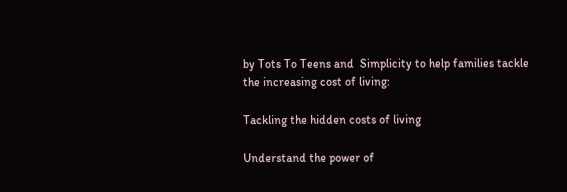by Tots To Teens and  Simplicity to help families tackle the increasing cost of living:

Tackling the hidden costs of living

Understand the power of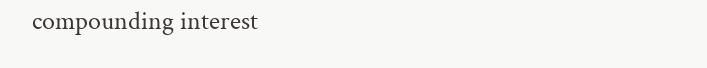compounding interest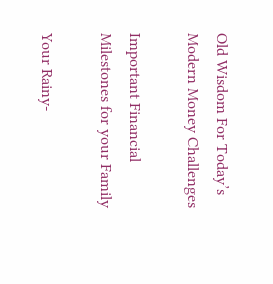Old Wisdom For Today’s Modern Money Challenges

Important Financial Milestones for your Family

Your Rainy-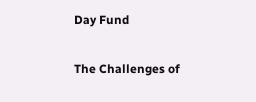Day Fund

The Challenges of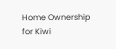Home Ownership for Kiwi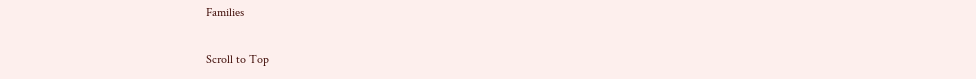Families

Scroll to Top